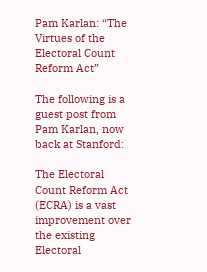Pam Karlan: “The Virtues of the Electoral Count Reform Act”

The following is a guest post from Pam Karlan, now back at Stanford:

The Electoral Count Reform Act (ECRA) is a vast improvement over the existing Electoral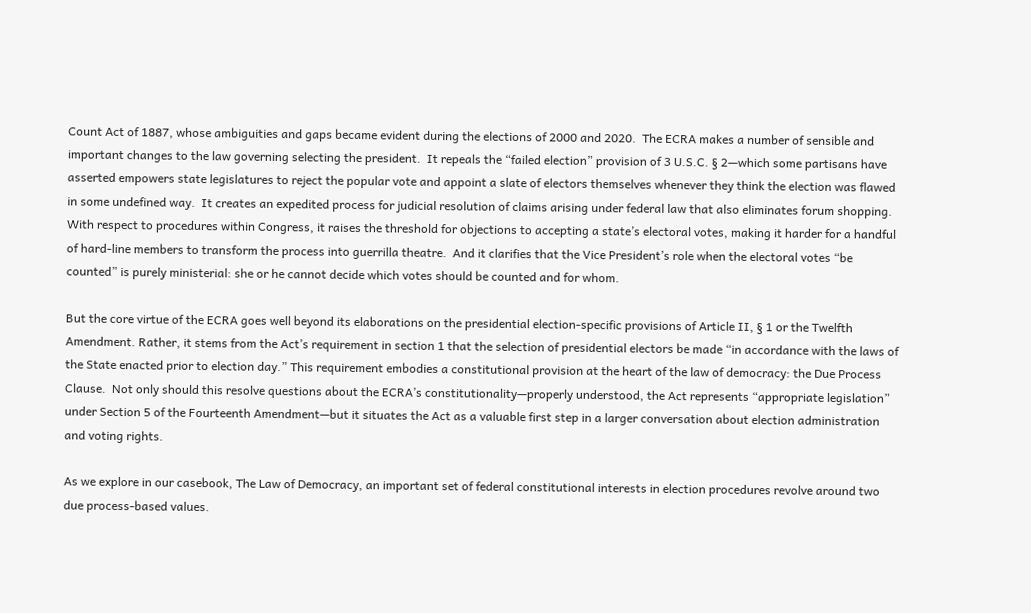Count Act of 1887, whose ambiguities and gaps became evident during the elections of 2000 and 2020.  The ECRA makes a number of sensible and important changes to the law governing selecting the president.  It repeals the “failed election” provision of 3 U.S.C. § 2—which some partisans have asserted empowers state legislatures to reject the popular vote and appoint a slate of electors themselves whenever they think the election was flawed in some undefined way.  It creates an expedited process for judicial resolution of claims arising under federal law that also eliminates forum shopping.  With respect to procedures within Congress, it raises the threshold for objections to accepting a state’s electoral votes, making it harder for a handful of hard-line members to transform the process into guerrilla theatre.  And it clarifies that the Vice President’s role when the electoral votes “be counted” is purely ministerial: she or he cannot decide which votes should be counted and for whom.

But the core virtue of the ECRA goes well beyond its elaborations on the presidential election-specific provisions of Article II, § 1 or the Twelfth Amendment. Rather, it stems from the Act’s requirement in section 1 that the selection of presidential electors be made “in accordance with the laws of the State enacted prior to election day.” This requirement embodies a constitutional provision at the heart of the law of democracy: the Due Process Clause.  Not only should this resolve questions about the ECRA’s constitutionality—properly understood, the Act represents “appropriate legislation” under Section 5 of the Fourteenth Amendment—but it situates the Act as a valuable first step in a larger conversation about election administration and voting rights.

As we explore in our casebook, The Law of Democracy, an important set of federal constitutional interests in election procedures revolve around two due process-based values.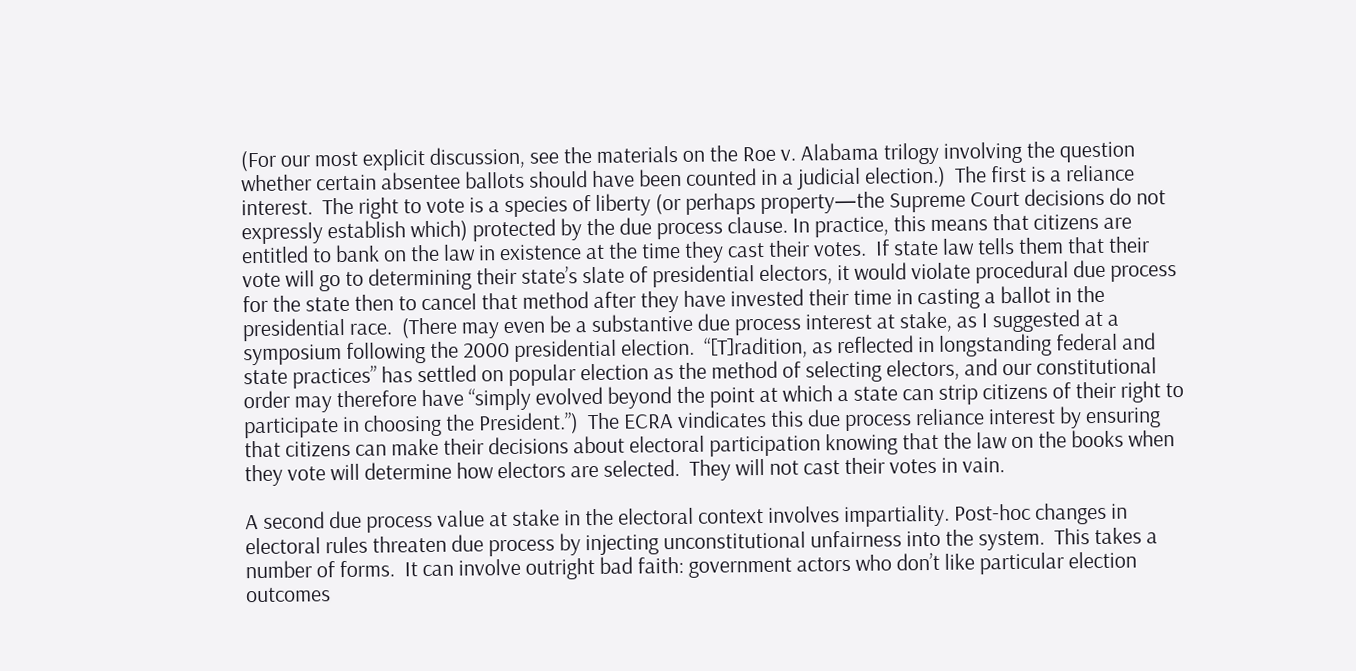(For our most explicit discussion, see the materials on the Roe v. Alabama trilogy involving the question whether certain absentee ballots should have been counted in a judicial election.)  The first is a reliance interest.  The right to vote is a species of liberty (or perhaps property—the Supreme Court decisions do not expressly establish which) protected by the due process clause. In practice, this means that citizens are entitled to bank on the law in existence at the time they cast their votes.  If state law tells them that their vote will go to determining their state’s slate of presidential electors, it would violate procedural due process for the state then to cancel that method after they have invested their time in casting a ballot in the presidential race.  (There may even be a substantive due process interest at stake, as I suggested at a symposium following the 2000 presidential election.  “[T]radition, as reflected in longstanding federal and state practices” has settled on popular election as the method of selecting electors, and our constitutional order may therefore have “simply evolved beyond the point at which a state can strip citizens of their right to participate in choosing the President.”)  The ECRA vindicates this due process reliance interest by ensuring that citizens can make their decisions about electoral participation knowing that the law on the books when they vote will determine how electors are selected.  They will not cast their votes in vain.

A second due process value at stake in the electoral context involves impartiality. Post-hoc changes in electoral rules threaten due process by injecting unconstitutional unfairness into the system.  This takes a number of forms.  It can involve outright bad faith: government actors who don’t like particular election outcomes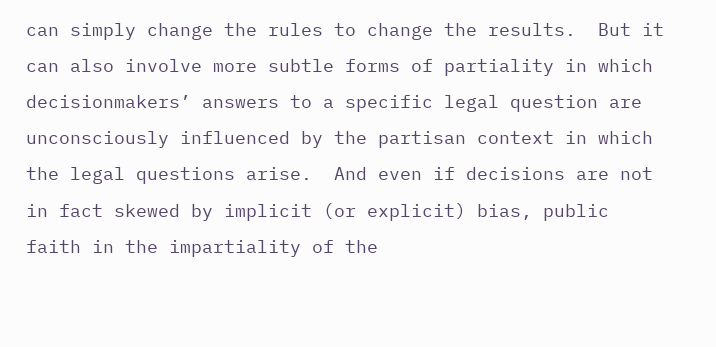can simply change the rules to change the results.  But it can also involve more subtle forms of partiality in which decisionmakers’ answers to a specific legal question are unconsciously influenced by the partisan context in which the legal questions arise.  And even if decisions are not in fact skewed by implicit (or explicit) bias, public faith in the impartiality of the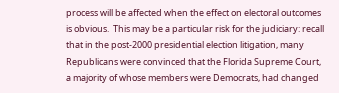process will be affected when the effect on electoral outcomes is obvious.  This may be a particular risk for the judiciary: recall that in the post-2000 presidential election litigation, many Republicans were convinced that the Florida Supreme Court, a majority of whose members were Democrats, had changed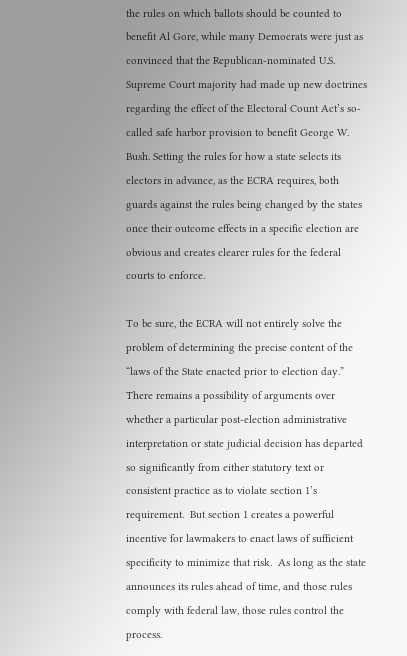the rules on which ballots should be counted to benefit Al Gore, while many Democrats were just as convinced that the Republican-nominated U.S. Supreme Court majority had made up new doctrines regarding the effect of the Electoral Count Act’s so-called safe harbor provision to benefit George W. Bush. Setting the rules for how a state selects its electors in advance, as the ECRA requires, both guards against the rules being changed by the states once their outcome effects in a specific election are obvious and creates clearer rules for the federal courts to enforce.

To be sure, the ECRA will not entirely solve the problem of determining the precise content of the “laws of the State enacted prior to election day.” There remains a possibility of arguments over whether a particular post-election administrative interpretation or state judicial decision has departed so significantly from either statutory text or consistent practice as to violate section 1’s requirement.  But section 1 creates a powerful incentive for lawmakers to enact laws of sufficient specificity to minimize that risk.  As long as the state announces its rules ahead of time, and those rules comply with federal law, those rules control the process.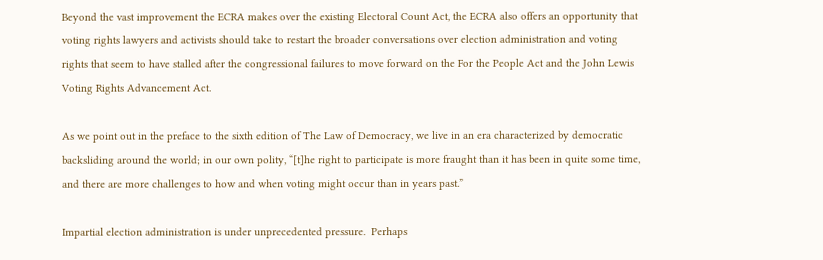Beyond the vast improvement the ECRA makes over the existing Electoral Count Act, the ECRA also offers an opportunity that voting rights lawyers and activists should take to restart the broader conversations over election administration and voting rights that seem to have stalled after the congressional failures to move forward on the For the People Act and the John Lewis Voting Rights Advancement Act.

As we point out in the preface to the sixth edition of The Law of Democracy, we live in an era characterized by democratic backsliding around the world; in our own polity, “[t]he right to participate is more fraught than it has been in quite some time, and there are more challenges to how and when voting might occur than in years past.”

Impartial election administration is under unprecedented pressure.  Perhaps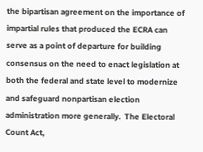the bipartisan agreement on the importance of impartial rules that produced the ECRA can serve as a point of departure for building consensus on the need to enact legislation at both the federal and state level to modernize and safeguard nonpartisan election administration more generally.  The Electoral Count Act,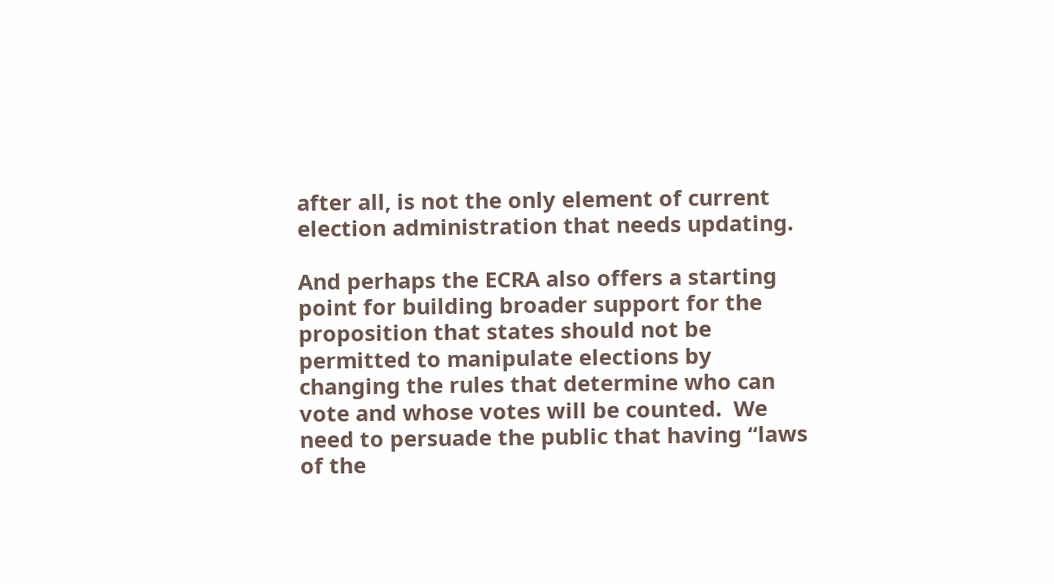after all, is not the only element of current election administration that needs updating.

And perhaps the ECRA also offers a starting point for building broader support for the proposition that states should not be permitted to manipulate elections by changing the rules that determine who can vote and whose votes will be counted.  We need to persuade the public that having “laws of the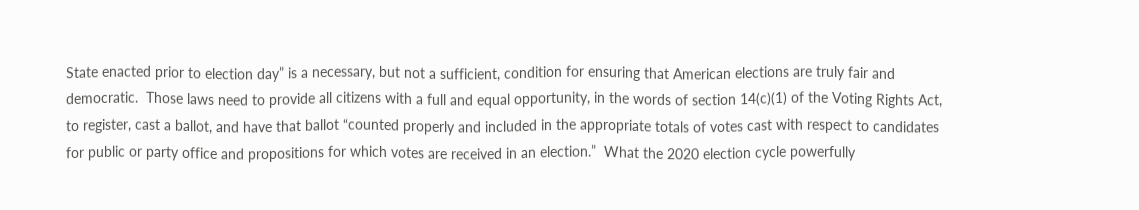State enacted prior to election day” is a necessary, but not a sufficient, condition for ensuring that American elections are truly fair and democratic.  Those laws need to provide all citizens with a full and equal opportunity, in the words of section 14(c)(1) of the Voting Rights Act, to register, cast a ballot, and have that ballot “counted properly and included in the appropriate totals of votes cast with respect to candidates for public or party office and propositions for which votes are received in an election.”  What the 2020 election cycle powerfully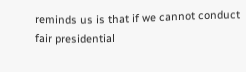reminds us is that if we cannot conduct fair presidential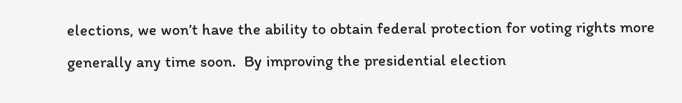elections, we won’t have the ability to obtain federal protection for voting rights more generally any time soon.  By improving the presidential election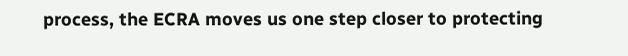process, the ECRA moves us one step closer to protecting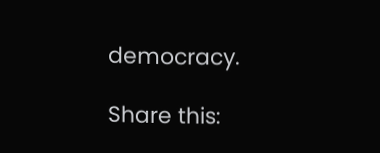democracy.

Share this: